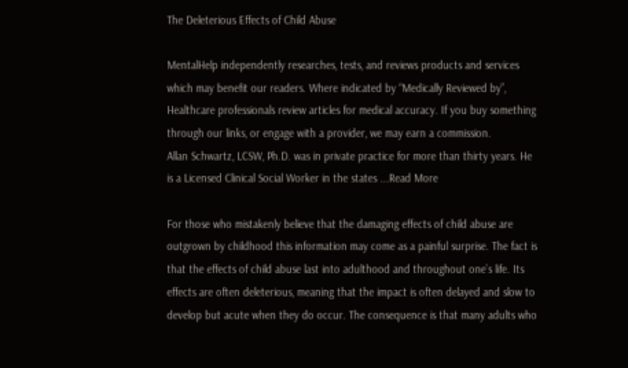The Deleterious Effects of Child Abuse

MentalHelp independently researches, tests, and reviews products and services which may benefit our readers. Where indicated by “Medically Reviewed by”, Healthcare professionals review articles for medical accuracy. If you buy something through our links, or engage with a provider, we may earn a commission.
Allan Schwartz, LCSW, Ph.D. was in private practice for more than thirty years. He is a Licensed Clinical Social Worker in the states ...Read More

For those who mistakenly believe that the damaging effects of child abuse are outgrown by childhood this information may come as a painful surprise. The fact is that the effects of child abuse last into adulthood and throughout one’s life. Its effects are often deleterious, meaning that the impact is often delayed and slow to develop but acute when they do occur. The consequence is that many adults who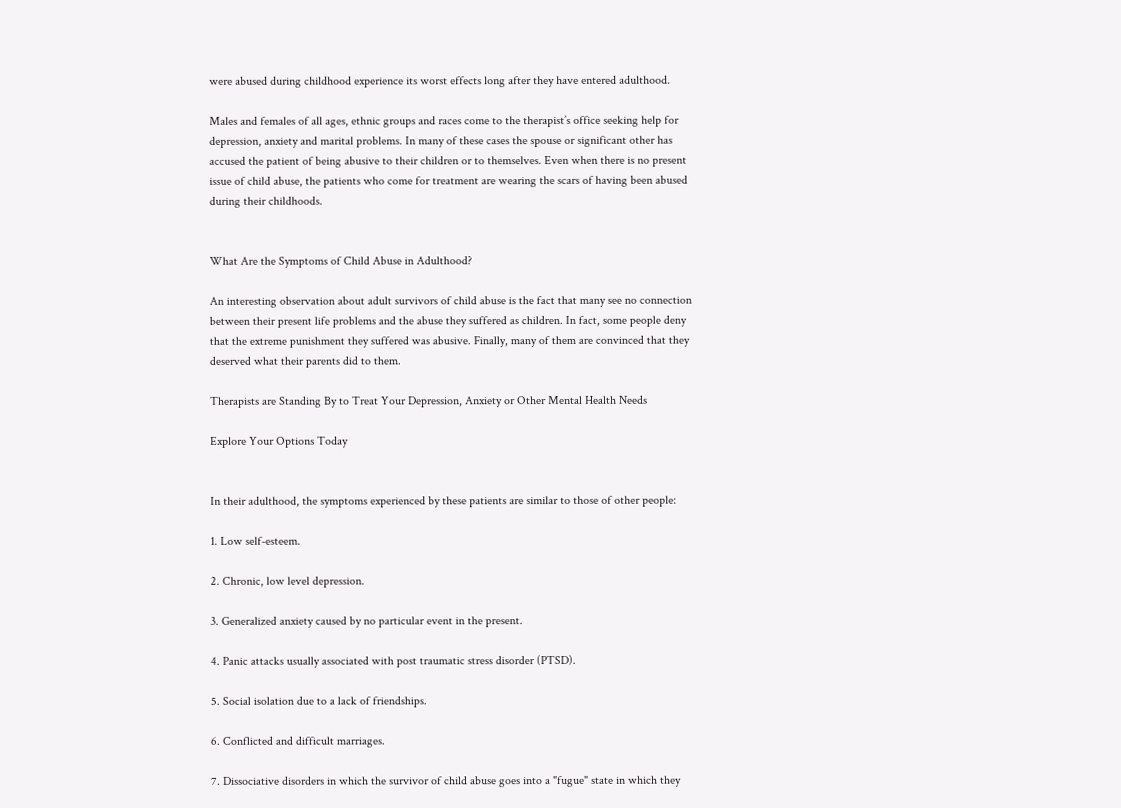were abused during childhood experience its worst effects long after they have entered adulthood.

Males and females of all ages, ethnic groups and races come to the therapist’s office seeking help for depression, anxiety and marital problems. In many of these cases the spouse or significant other has accused the patient of being abusive to their children or to themselves. Even when there is no present issue of child abuse, the patients who come for treatment are wearing the scars of having been abused during their childhoods.


What Are the Symptoms of Child Abuse in Adulthood?

An interesting observation about adult survivors of child abuse is the fact that many see no connection between their present life problems and the abuse they suffered as children. In fact, some people deny that the extreme punishment they suffered was abusive. Finally, many of them are convinced that they deserved what their parents did to them.

Therapists are Standing By to Treat Your Depression, Anxiety or Other Mental Health Needs

Explore Your Options Today


In their adulthood, the symptoms experienced by these patients are similar to those of other people:

1. Low self-esteem.

2. Chronic, low level depression.

3. Generalized anxiety caused by no particular event in the present.

4. Panic attacks usually associated with post traumatic stress disorder (PTSD).

5. Social isolation due to a lack of friendships.

6. Conflicted and difficult marriages.

7. Dissociative disorders in which the survivor of child abuse goes into a "fugue" state in which they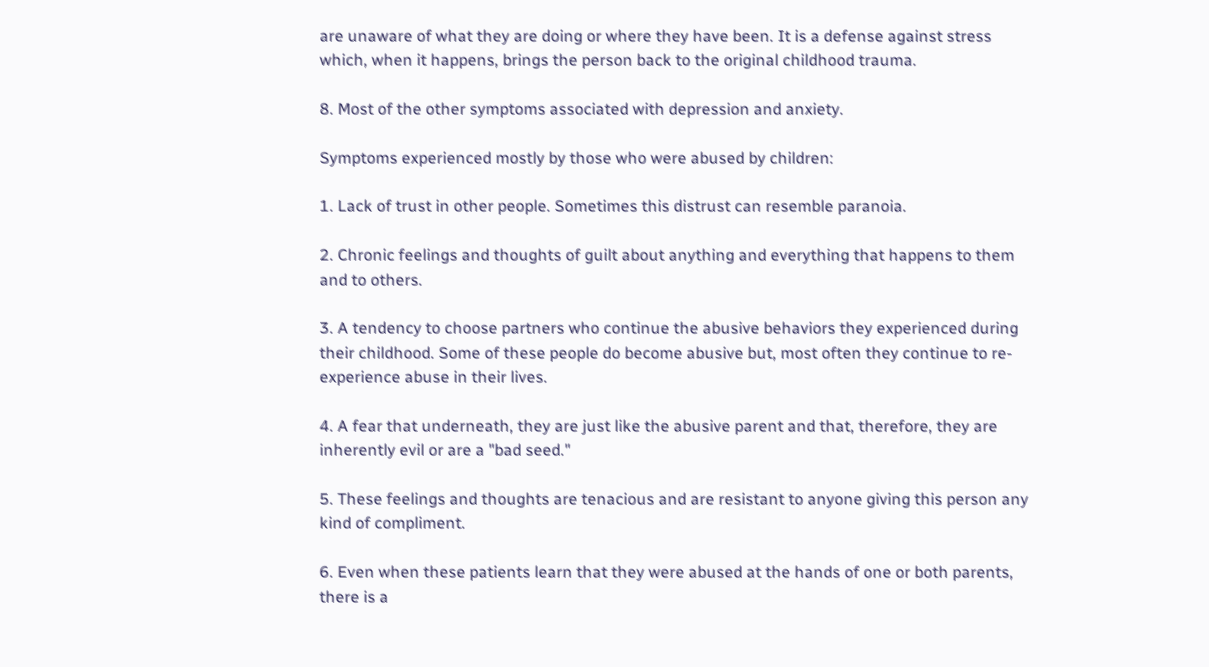are unaware of what they are doing or where they have been. It is a defense against stress which, when it happens, brings the person back to the original childhood trauma.

8. Most of the other symptoms associated with depression and anxiety.

Symptoms experienced mostly by those who were abused by children:

1. Lack of trust in other people. Sometimes this distrust can resemble paranoia.

2. Chronic feelings and thoughts of guilt about anything and everything that happens to them and to others.

3. A tendency to choose partners who continue the abusive behaviors they experienced during their childhood. Some of these people do become abusive but, most often they continue to re-experience abuse in their lives.

4. A fear that underneath, they are just like the abusive parent and that, therefore, they are inherently evil or are a "bad seed."

5. These feelings and thoughts are tenacious and are resistant to anyone giving this person any kind of compliment.

6. Even when these patients learn that they were abused at the hands of one or both parents, there is a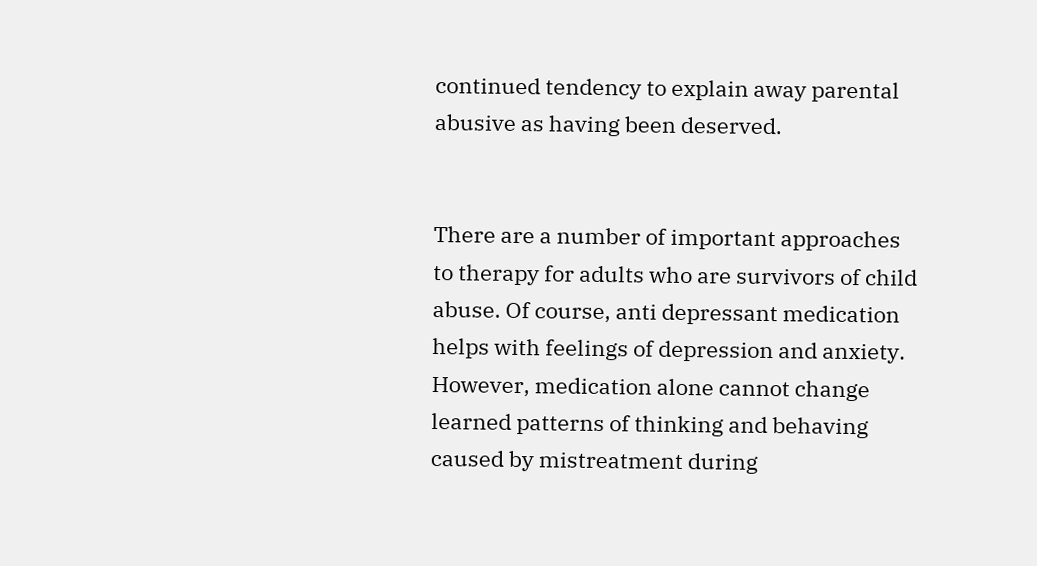continued tendency to explain away parental abusive as having been deserved.


There are a number of important approaches to therapy for adults who are survivors of child abuse. Of course, anti depressant medication helps with feelings of depression and anxiety. However, medication alone cannot change learned patterns of thinking and behaving caused by mistreatment during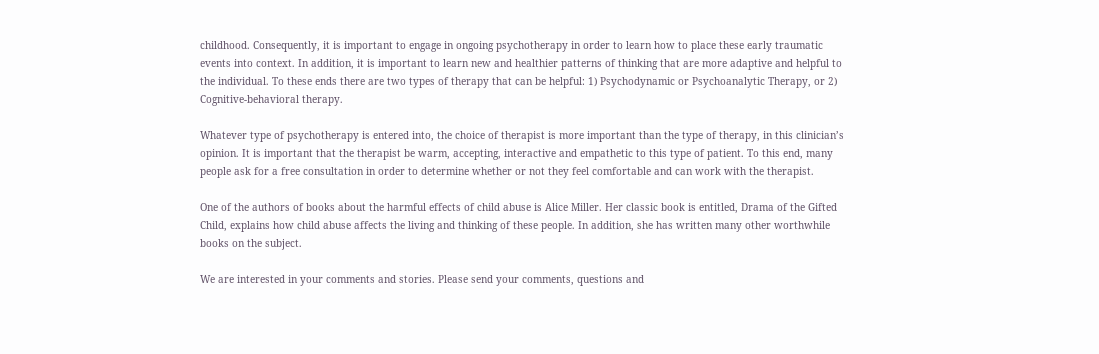childhood. Consequently, it is important to engage in ongoing psychotherapy in order to learn how to place these early traumatic events into context. In addition, it is important to learn new and healthier patterns of thinking that are more adaptive and helpful to the individual. To these ends there are two types of therapy that can be helpful: 1) Psychodynamic or Psychoanalytic Therapy, or 2) Cognitive-behavioral therapy.

Whatever type of psychotherapy is entered into, the choice of therapist is more important than the type of therapy, in this clinician’s opinion. It is important that the therapist be warm, accepting, interactive and empathetic to this type of patient. To this end, many people ask for a free consultation in order to determine whether or not they feel comfortable and can work with the therapist.

One of the authors of books about the harmful effects of child abuse is Alice Miller. Her classic book is entitled, Drama of the Gifted Child, explains how child abuse affects the living and thinking of these people. In addition, she has written many other worthwhile books on the subject.

We are interested in your comments and stories. Please send your comments, questions and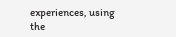experiences, using the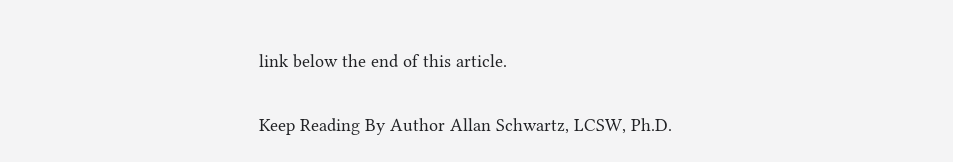link below the end of this article.

Keep Reading By Author Allan Schwartz, LCSW, Ph.D.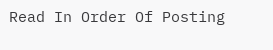Read In Order Of Posting